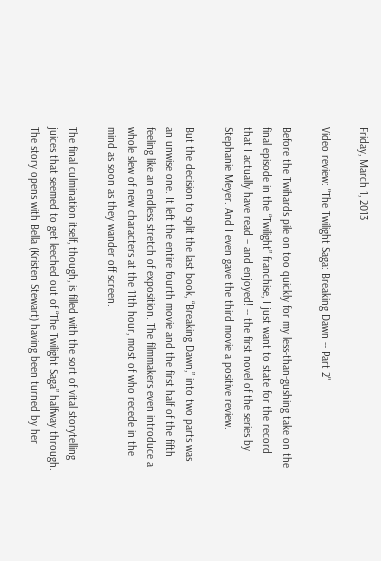Friday, March 1, 2013

Video review: "The Twilight Saga: Breaking Dawn -- Part 2"

Before the Twihards pile on too quickly for my less-than-gushing take on the final episode in the “Twilight” franchise, I just want to state for the record that I actually have read – and enjoyed! -- the first novel of the series by Stephanie Meyer. And I even gave the third movie a positive review.

But the decision to split the last book, “Breaking Dawn,” into two parts was an unwise one. It left the entire fourth movie and the first half of the fifth feeling like an endless stretch of exposition. The filmmakers even introduce a whole slew of new characters at the 11th hour, most of who recede in the mind as soon as they wander off screen.

The final culmination itself, though, is filled with the sort of vital storytelling juices that seemed to get leeched out of “The Twilight Saga” halfway through. The story opens with Bella (Kristen Stewart) having been turned by her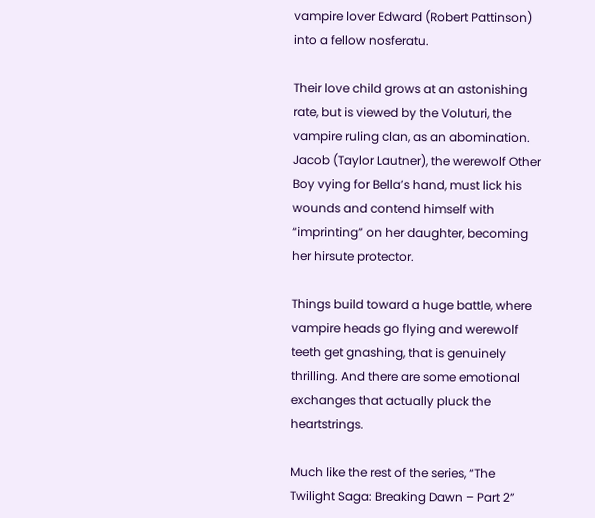vampire lover Edward (Robert Pattinson) into a fellow nosferatu.

Their love child grows at an astonishing rate, but is viewed by the Voluturi, the vampire ruling clan, as an abomination. Jacob (Taylor Lautner), the werewolf Other Boy vying for Bella’s hand, must lick his wounds and contend himself with “imprinting” on her daughter, becoming her hirsute protector.

Things build toward a huge battle, where vampire heads go flying and werewolf teeth get gnashing, that is genuinely thrilling. And there are some emotional exchanges that actually pluck the heartstrings.

Much like the rest of the series, “The Twilight Saga: Breaking Dawn – Part 2”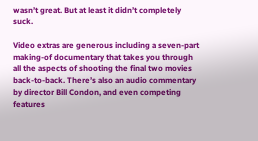wasn’t great. But at least it didn’t completely suck.

Video extras are generous including a seven-part making-of documentary that takes you through all the aspects of shooting the final two movies back-to-back. There’s also an audio commentary by director Bill Condon, and even competing features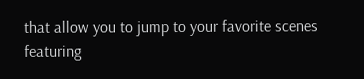that allow you to jump to your favorite scenes featuring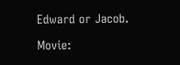Edward or Jacob.

Movie: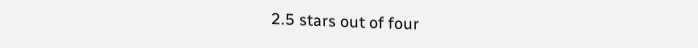2.5 stars out of four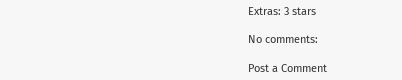Extras: 3 stars

No comments:

Post a Comment